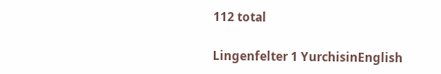112 total

Lingenfelter 1 YurchisinEnglish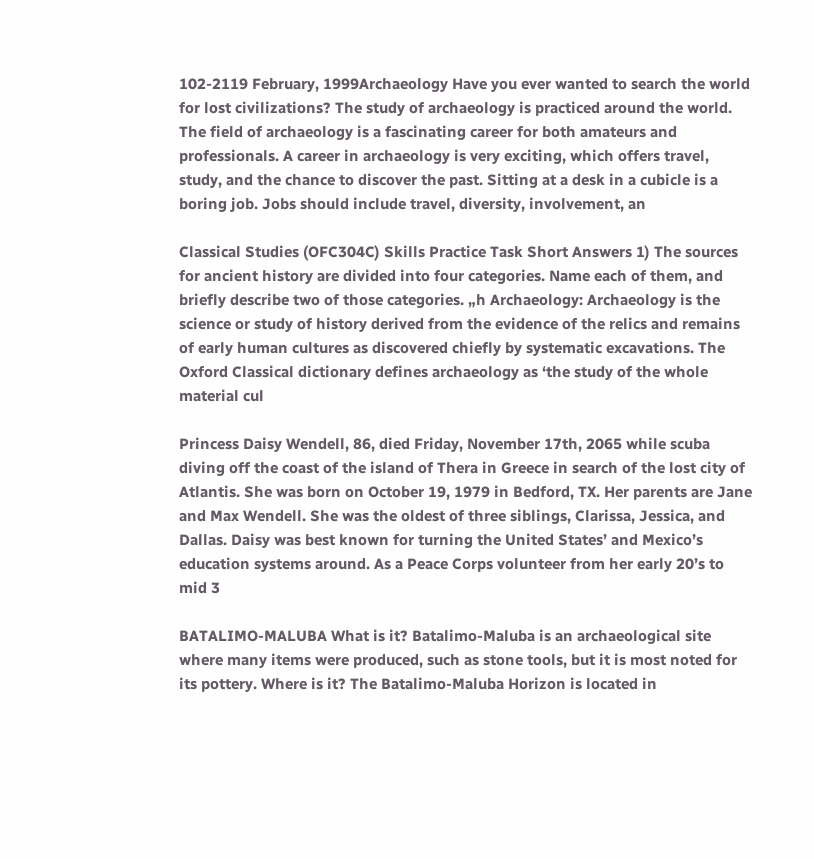102-2119 February, 1999Archaeology Have you ever wanted to search the world for lost civilizations? The study of archaeology is practiced around the world. The field of archaeology is a fascinating career for both amateurs and professionals. A career in archaeology is very exciting, which offers travel, study, and the chance to discover the past. Sitting at a desk in a cubicle is a boring job. Jobs should include travel, diversity, involvement, an

Classical Studies (OFC304C) Skills Practice Task Short Answers 1) The sources for ancient history are divided into four categories. Name each of them, and briefly describe two of those categories. „h Archaeology: Archaeology is the science or study of history derived from the evidence of the relics and remains of early human cultures as discovered chiefly by systematic excavations. The Oxford Classical dictionary defines archaeology as ‘the study of the whole material cul

Princess Daisy Wendell, 86, died Friday, November 17th, 2065 while scuba diving off the coast of the island of Thera in Greece in search of the lost city of Atlantis. She was born on October 19, 1979 in Bedford, TX. Her parents are Jane and Max Wendell. She was the oldest of three siblings, Clarissa, Jessica, and Dallas. Daisy was best known for turning the United States’ and Mexico’s education systems around. As a Peace Corps volunteer from her early 20’s to mid 3

BATALIMO-MALUBA What is it? Batalimo-Maluba is an archaeological site where many items were produced, such as stone tools, but it is most noted for its pottery. Where is it? The Batalimo-Maluba Horizon is located in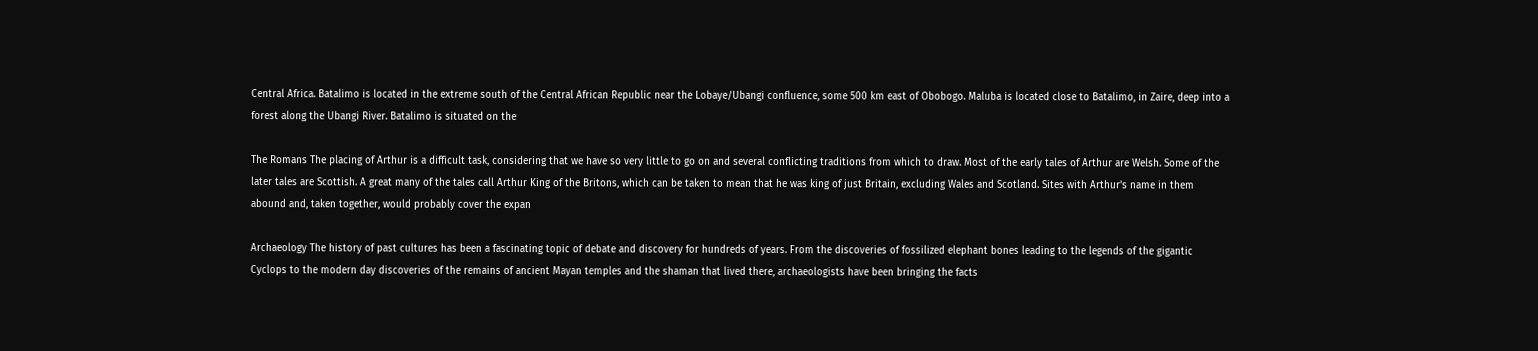Central Africa. Batalimo is located in the extreme south of the Central African Republic near the Lobaye/Ubangi confluence, some 500 km east of Obobogo. Maluba is located close to Batalimo, in Zaire, deep into a forest along the Ubangi River. Batalimo is situated on the

The Romans The placing of Arthur is a difficult task, considering that we have so very little to go on and several conflicting traditions from which to draw. Most of the early tales of Arthur are Welsh. Some of the later tales are Scottish. A great many of the tales call Arthur King of the Britons, which can be taken to mean that he was king of just Britain, excluding Wales and Scotland. Sites with Arthur's name in them abound and, taken together, would probably cover the expan

Archaeology The history of past cultures has been a fascinating topic of debate and discovery for hundreds of years. From the discoveries of fossilized elephant bones leading to the legends of the gigantic Cyclops to the modern day discoveries of the remains of ancient Mayan temples and the shaman that lived there, archaeologists have been bringing the facts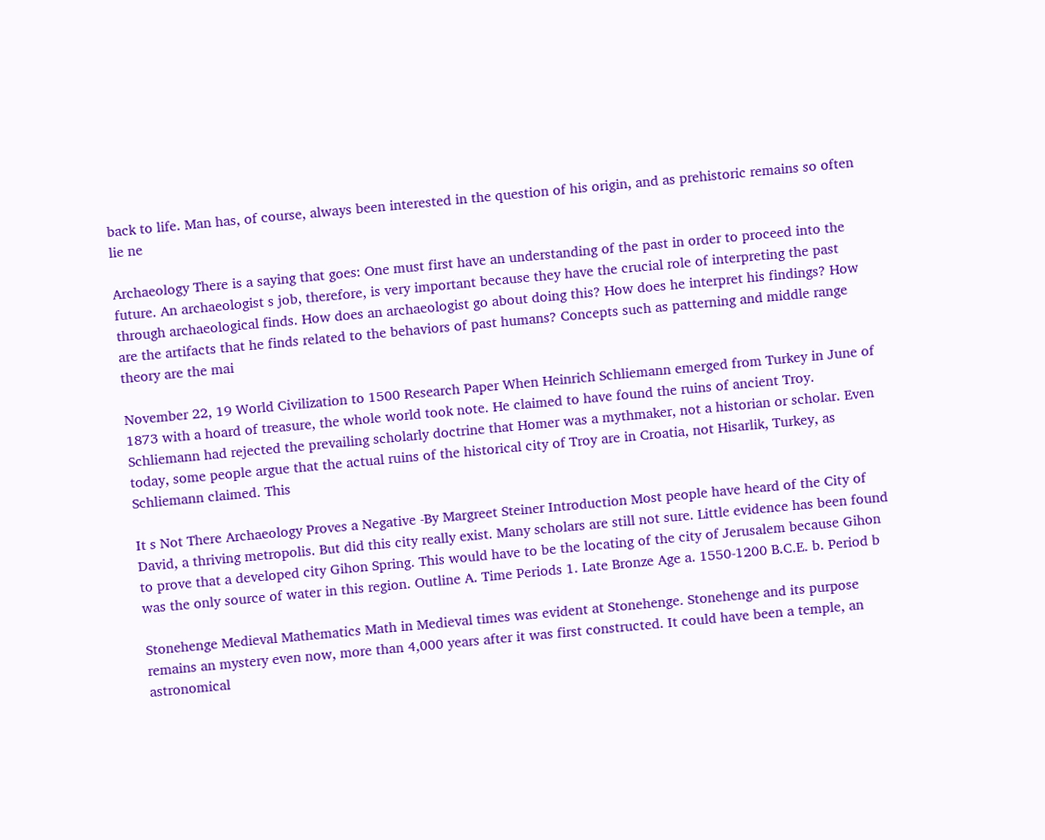back to life. Man has, of course, always been interested in the question of his origin, and as prehistoric remains so often lie ne

Archaeology There is a saying that goes: One must first have an understanding of the past in order to proceed into the future. An archaeologist s job, therefore, is very important because they have the crucial role of interpreting the past through archaeological finds. How does an archaeologist go about doing this? How does he interpret his findings? How are the artifacts that he finds related to the behaviors of past humans? Concepts such as patterning and middle range theory are the mai

November 22, 19 World Civilization to 1500 Research Paper When Heinrich Schliemann emerged from Turkey in June of 1873 with a hoard of treasure, the whole world took note. He claimed to have found the ruins of ancient Troy. Schliemann had rejected the prevailing scholarly doctrine that Homer was a mythmaker, not a historian or scholar. Even today, some people argue that the actual ruins of the historical city of Troy are in Croatia, not Hisarlik, Turkey, as Schliemann claimed. This

It s Not There Archaeology Proves a Negative -By Margreet Steiner Introduction Most people have heard of the City of David, a thriving metropolis. But did this city really exist. Many scholars are still not sure. Little evidence has been found to prove that a developed city Gihon Spring. This would have to be the locating of the city of Jerusalem because Gihon was the only source of water in this region. Outline A. Time Periods 1. Late Bronze Age a. 1550-1200 B.C.E. b. Period b

Stonehenge Medieval Mathematics Math in Medieval times was evident at Stonehenge. Stonehenge and its purpose remains an mystery even now, more than 4,000 years after it was first constructed. It could have been a temple, an astronomical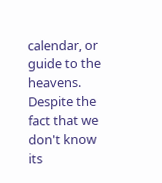calendar, or guide to the heavens. Despite the fact that we don't know its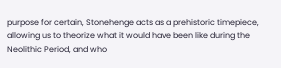purpose for certain, Stonehenge acts as a prehistoric timepiece, allowing us to theorize what it would have been like during the Neolithic Period, and who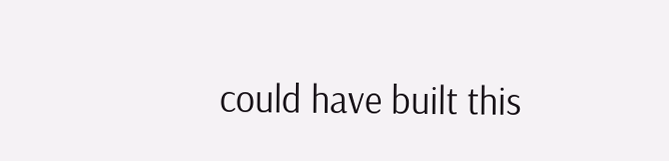could have built this